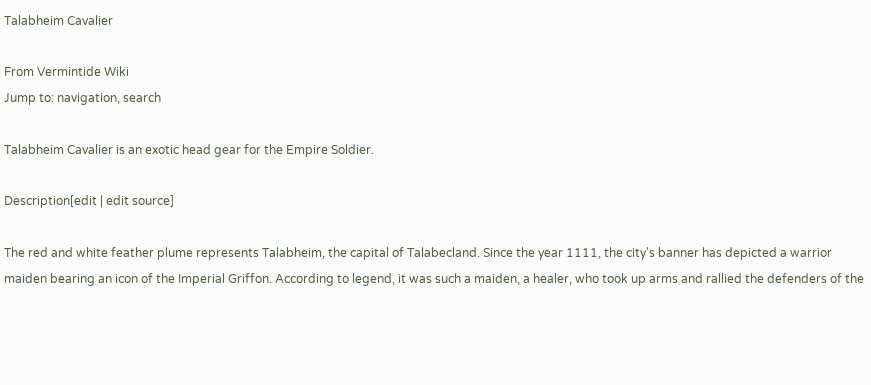Talabheim Cavalier

From Vermintide Wiki
Jump to: navigation, search

Talabheim Cavalier is an exotic head gear for the Empire Soldier.

Description[edit | edit source]

The red and white feather plume represents Talabheim, the capital of Talabecland. Since the year 1111, the city's banner has depicted a warrior maiden bearing an icon of the Imperial Griffon. According to legend, it was such a maiden, a healer, who took up arms and rallied the defenders of the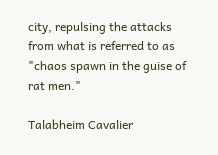city, repulsing the attacks from what is referred to as "chaos spawn in the guise of rat men."

Talabheim Cavalier